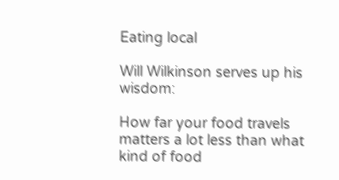Eating local

Will Wilkinson serves up his wisdom:

How far your food travels matters a lot less than what kind of food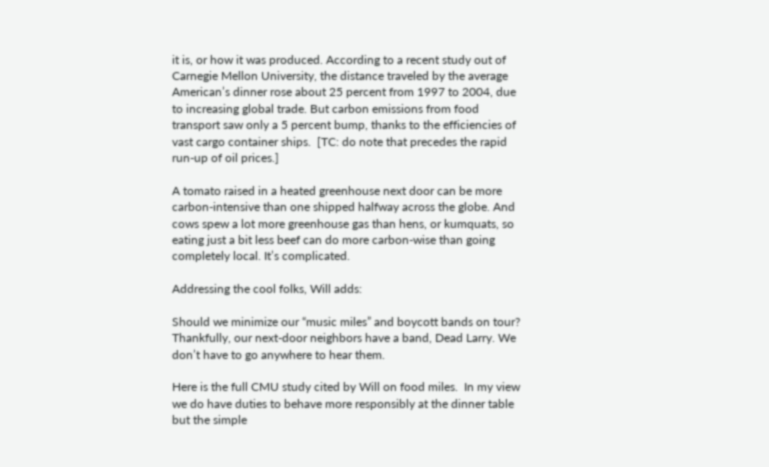it is, or how it was produced. According to a recent study out of Carnegie Mellon University, the distance traveled by the average American’s dinner rose about 25 percent from 1997 to 2004, due to increasing global trade. But carbon emissions from food transport saw only a 5 percent bump, thanks to the efficiencies of vast cargo container ships.  [TC: do note that precedes the rapid run-up of oil prices.]

A tomato raised in a heated greenhouse next door can be more carbon-intensive than one shipped halfway across the globe. And cows spew a lot more greenhouse gas than hens, or kumquats, so eating just a bit less beef can do more carbon-wise than going completely local. It’s complicated.

Addressing the cool folks, Will adds:

Should we minimize our “music miles” and boycott bands on tour? Thankfully, our next-door neighbors have a band, Dead Larry. We don’t have to go anywhere to hear them.

Here is the full CMU study cited by Will on food miles.  In my view we do have duties to behave more responsibly at the dinner table but the simple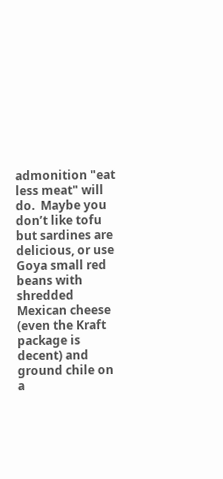admonition "eat less meat" will do.  Maybe you don’t like tofu but sardines are delicious, or use Goya small red beans with shredded Mexican cheese (even the Kraft package is decent) and ground chile on a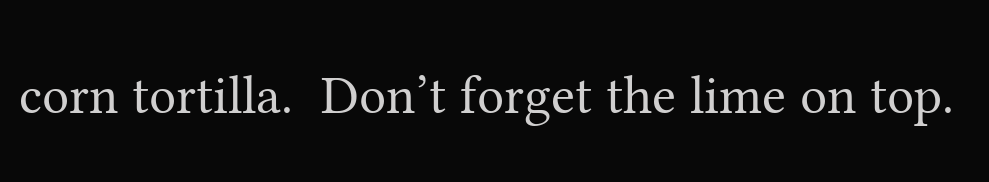corn tortilla.  Don’t forget the lime on top.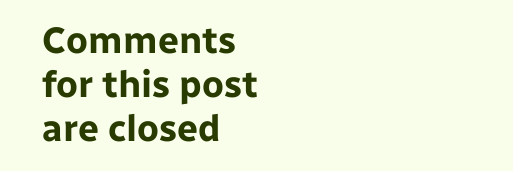Comments for this post are closed